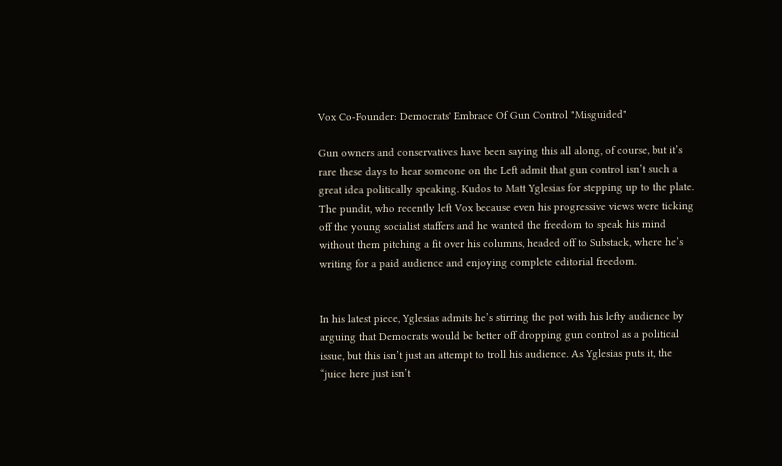Vox Co-Founder: Democrats' Embrace Of Gun Control "Misguided"

Gun owners and conservatives have been saying this all along, of course, but it’s rare these days to hear someone on the Left admit that gun control isn’t such a great idea politically speaking. Kudos to Matt Yglesias for stepping up to the plate. The pundit, who recently left Vox because even his progressive views were ticking off the young socialist staffers and he wanted the freedom to speak his mind without them pitching a fit over his columns, headed off to Substack, where he’s writing for a paid audience and enjoying complete editorial freedom.


In his latest piece, Yglesias admits he’s stirring the pot with his lefty audience by arguing that Democrats would be better off dropping gun control as a political issue, but this isn’t just an attempt to troll his audience. As Yglesias puts it, the “juice here just isn’t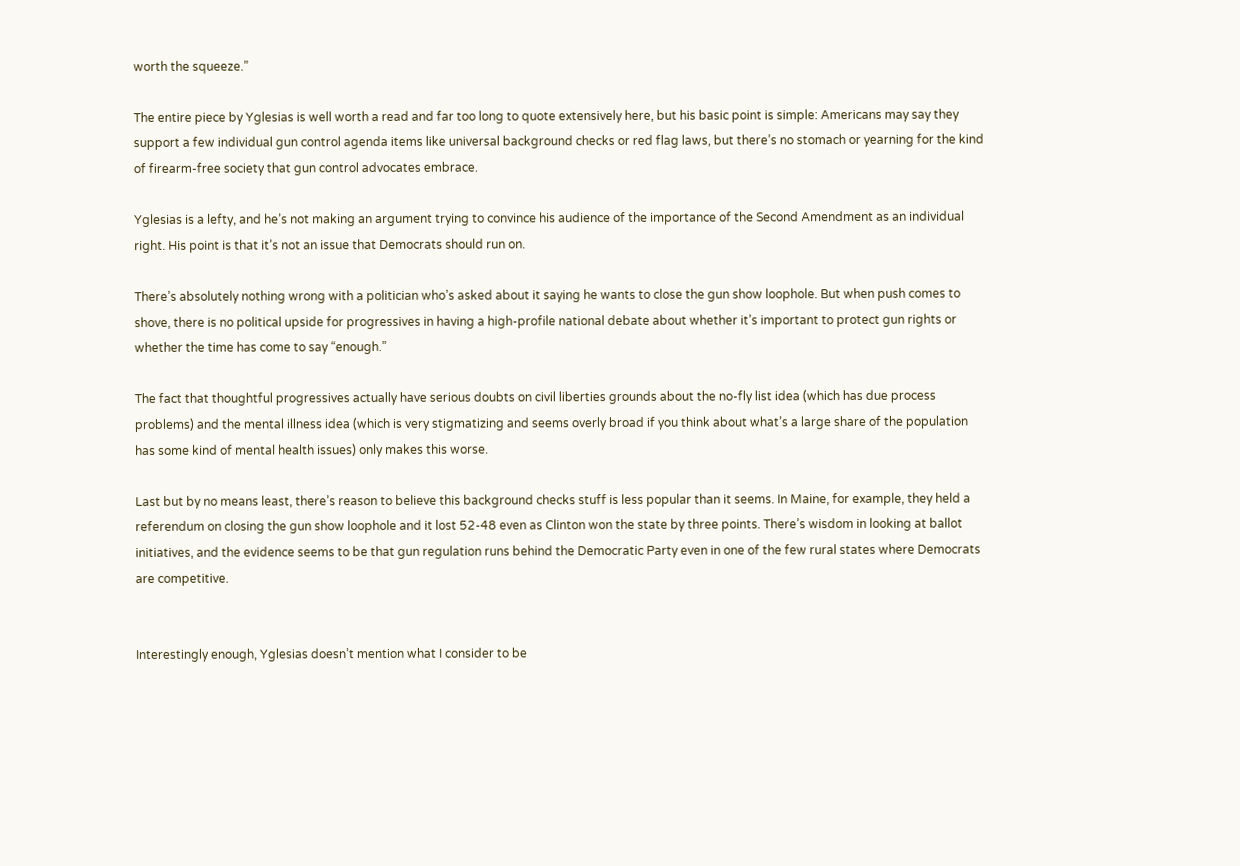worth the squeeze.”

The entire piece by Yglesias is well worth a read and far too long to quote extensively here, but his basic point is simple: Americans may say they support a few individual gun control agenda items like universal background checks or red flag laws, but there’s no stomach or yearning for the kind of firearm-free society that gun control advocates embrace.

Yglesias is a lefty, and he’s not making an argument trying to convince his audience of the importance of the Second Amendment as an individual right. His point is that it’s not an issue that Democrats should run on.

There’s absolutely nothing wrong with a politician who’s asked about it saying he wants to close the gun show loophole. But when push comes to shove, there is no political upside for progressives in having a high-profile national debate about whether it’s important to protect gun rights or whether the time has come to say “enough.”

The fact that thoughtful progressives actually have serious doubts on civil liberties grounds about the no-fly list idea (which has due process problems) and the mental illness idea (which is very stigmatizing and seems overly broad if you think about what’s a large share of the population has some kind of mental health issues) only makes this worse.

Last but by no means least, there’s reason to believe this background checks stuff is less popular than it seems. In Maine, for example, they held a referendum on closing the gun show loophole and it lost 52-48 even as Clinton won the state by three points. There’s wisdom in looking at ballot initiatives, and the evidence seems to be that gun regulation runs behind the Democratic Party even in one of the few rural states where Democrats are competitive.


Interestingly enough, Yglesias doesn’t mention what I consider to be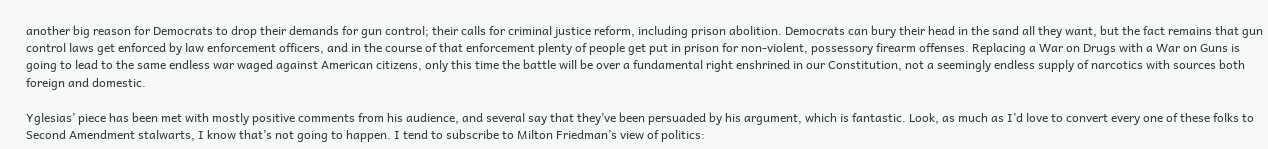another big reason for Democrats to drop their demands for gun control; their calls for criminal justice reform, including prison abolition. Democrats can bury their head in the sand all they want, but the fact remains that gun control laws get enforced by law enforcement officers, and in the course of that enforcement plenty of people get put in prison for non-violent, possessory firearm offenses. Replacing a War on Drugs with a War on Guns is going to lead to the same endless war waged against American citizens, only this time the battle will be over a fundamental right enshrined in our Constitution, not a seemingly endless supply of narcotics with sources both foreign and domestic.

Yglesias’ piece has been met with mostly positive comments from his audience, and several say that they’ve been persuaded by his argument, which is fantastic. Look, as much as I’d love to convert every one of these folks to Second Amendment stalwarts, I know that’s not going to happen. I tend to subscribe to Milton Friedman’s view of politics: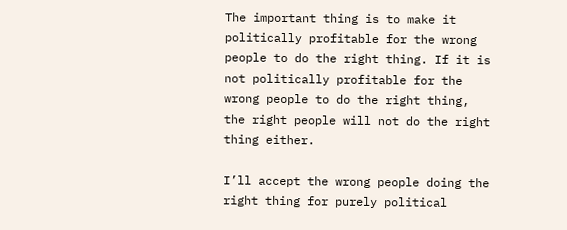The important thing is to make it politically profitable for the wrong people to do the right thing. If it is not politically profitable for the wrong people to do the right thing, the right people will not do the right thing either.

I’ll accept the wrong people doing the right thing for purely political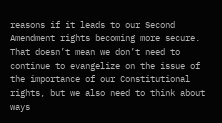reasons if it leads to our Second Amendment rights becoming more secure. That doesn’t mean we don’t need to continue to evangelize on the issue of the importance of our Constitutional rights, but we also need to think about ways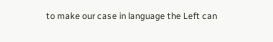to make our case in language the Left can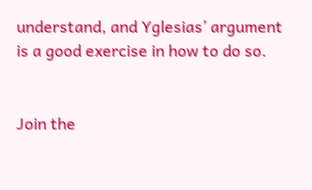understand, and Yglesias’ argument is a good exercise in how to do so.


Join the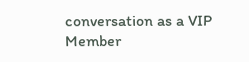conversation as a VIP Member